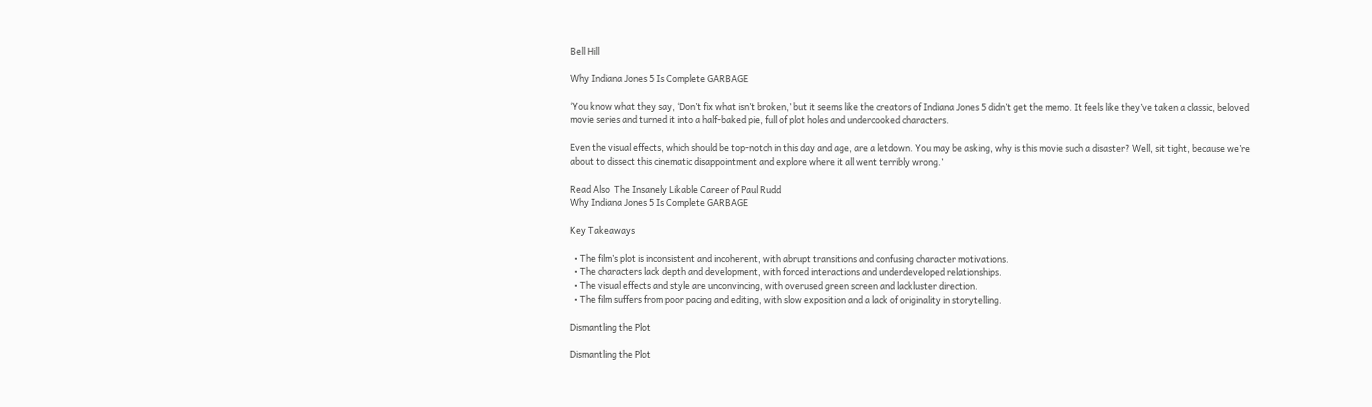Bell Hill

Why Indiana Jones 5 Is Complete GARBAGE

‘You know what they say, ‘Don’t fix what isn’t broken,’ but it seems like the creators of Indiana Jones 5 didn’t get the memo. It feels like they’ve taken a classic, beloved movie series and turned it into a half-baked pie, full of plot holes and undercooked characters.

Even the visual effects, which should be top-notch in this day and age, are a letdown. You may be asking, why is this movie such a disaster? Well, sit tight, because we’re about to dissect this cinematic disappointment and explore where it all went terribly wrong.’

Read Also  The Insanely Likable Career of Paul Rudd
Why Indiana Jones 5 Is Complete GARBAGE

Key Takeaways

  • The film’s plot is inconsistent and incoherent, with abrupt transitions and confusing character motivations.
  • The characters lack depth and development, with forced interactions and underdeveloped relationships.
  • The visual effects and style are unconvincing, with overused green screen and lackluster direction.
  • The film suffers from poor pacing and editing, with slow exposition and a lack of originality in storytelling.

Dismantling the Plot

Dismantling the Plot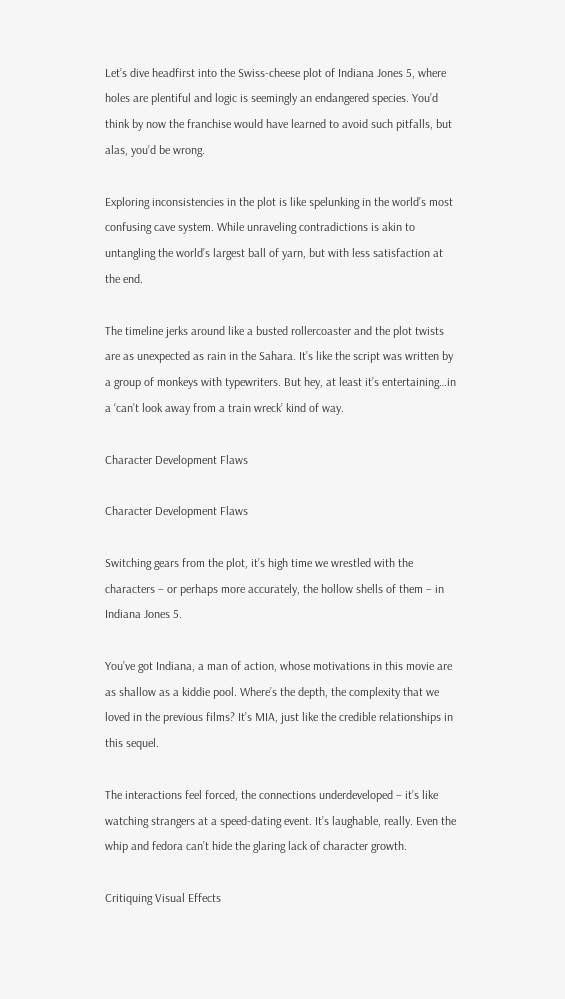Let’s dive headfirst into the Swiss-cheese plot of Indiana Jones 5, where holes are plentiful and logic is seemingly an endangered species. You’d think by now the franchise would have learned to avoid such pitfalls, but alas, you’d be wrong.

Exploring inconsistencies in the plot is like spelunking in the world’s most confusing cave system. While unraveling contradictions is akin to untangling the world’s largest ball of yarn, but with less satisfaction at the end.

The timeline jerks around like a busted rollercoaster and the plot twists are as unexpected as rain in the Sahara. It’s like the script was written by a group of monkeys with typewriters. But hey, at least it’s entertaining…in a ‘can’t look away from a train wreck’ kind of way.

Character Development Flaws

Character Development Flaws

Switching gears from the plot, it’s high time we wrestled with the characters – or perhaps more accurately, the hollow shells of them – in Indiana Jones 5.

You’ve got Indiana, a man of action, whose motivations in this movie are as shallow as a kiddie pool. Where’s the depth, the complexity that we loved in the previous films? It’s MIA, just like the credible relationships in this sequel.

The interactions feel forced, the connections underdeveloped – it’s like watching strangers at a speed-dating event. It’s laughable, really. Even the whip and fedora can’t hide the glaring lack of character growth.

Critiquing Visual Effects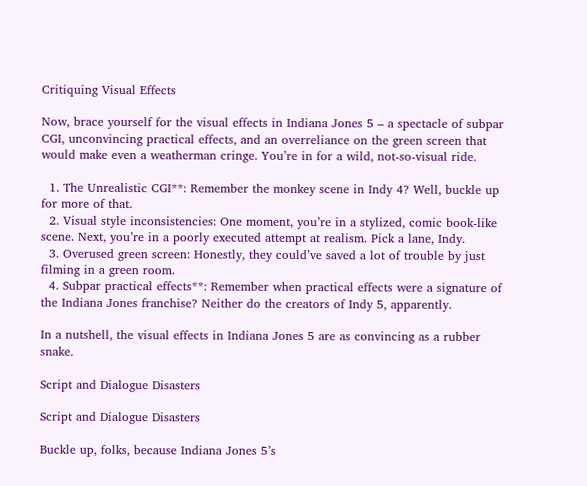Critiquing Visual Effects

Now, brace yourself for the visual effects in Indiana Jones 5 – a spectacle of subpar CGI, unconvincing practical effects, and an overreliance on the green screen that would make even a weatherman cringe. You’re in for a wild, not-so-visual ride.

  1. The Unrealistic CGI**: Remember the monkey scene in Indy 4? Well, buckle up for more of that.
  2. Visual style inconsistencies: One moment, you’re in a stylized, comic book-like scene. Next, you’re in a poorly executed attempt at realism. Pick a lane, Indy.
  3. Overused green screen: Honestly, they could’ve saved a lot of trouble by just filming in a green room.
  4. Subpar practical effects**: Remember when practical effects were a signature of the Indiana Jones franchise? Neither do the creators of Indy 5, apparently.

In a nutshell, the visual effects in Indiana Jones 5 are as convincing as a rubber snake.

Script and Dialogue Disasters

Script and Dialogue Disasters

Buckle up, folks, because Indiana Jones 5’s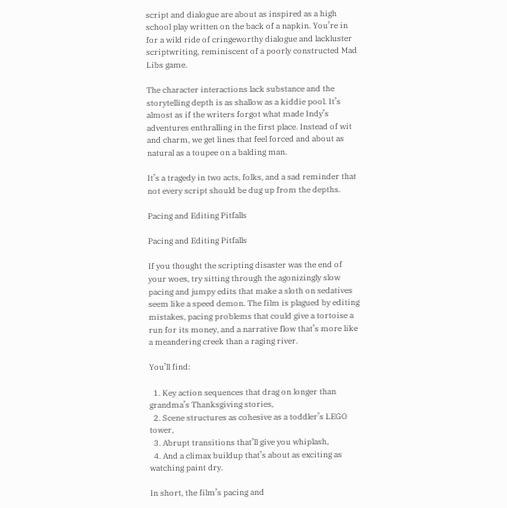script and dialogue are about as inspired as a high school play written on the back of a napkin. You’re in for a wild ride of cringeworthy dialogue and lackluster scriptwriting, reminiscent of a poorly constructed Mad Libs game.

The character interactions lack substance and the storytelling depth is as shallow as a kiddie pool. It’s almost as if the writers forgot what made Indy’s adventures enthralling in the first place. Instead of wit and charm, we get lines that feel forced and about as natural as a toupee on a balding man.

It’s a tragedy in two acts, folks, and a sad reminder that not every script should be dug up from the depths.

Pacing and Editing Pitfalls

Pacing and Editing Pitfalls

If you thought the scripting disaster was the end of your woes, try sitting through the agonizingly slow pacing and jumpy edits that make a sloth on sedatives seem like a speed demon. The film is plagued by editing mistakes, pacing problems that could give a tortoise a run for its money, and a narrative flow that’s more like a meandering creek than a raging river.

You’ll find:

  1. Key action sequences that drag on longer than grandma’s Thanksgiving stories,
  2. Scene structures as cohesive as a toddler’s LEGO tower,
  3. Abrupt transitions that’ll give you whiplash,
  4. And a climax buildup that’s about as exciting as watching paint dry.

In short, the film’s pacing and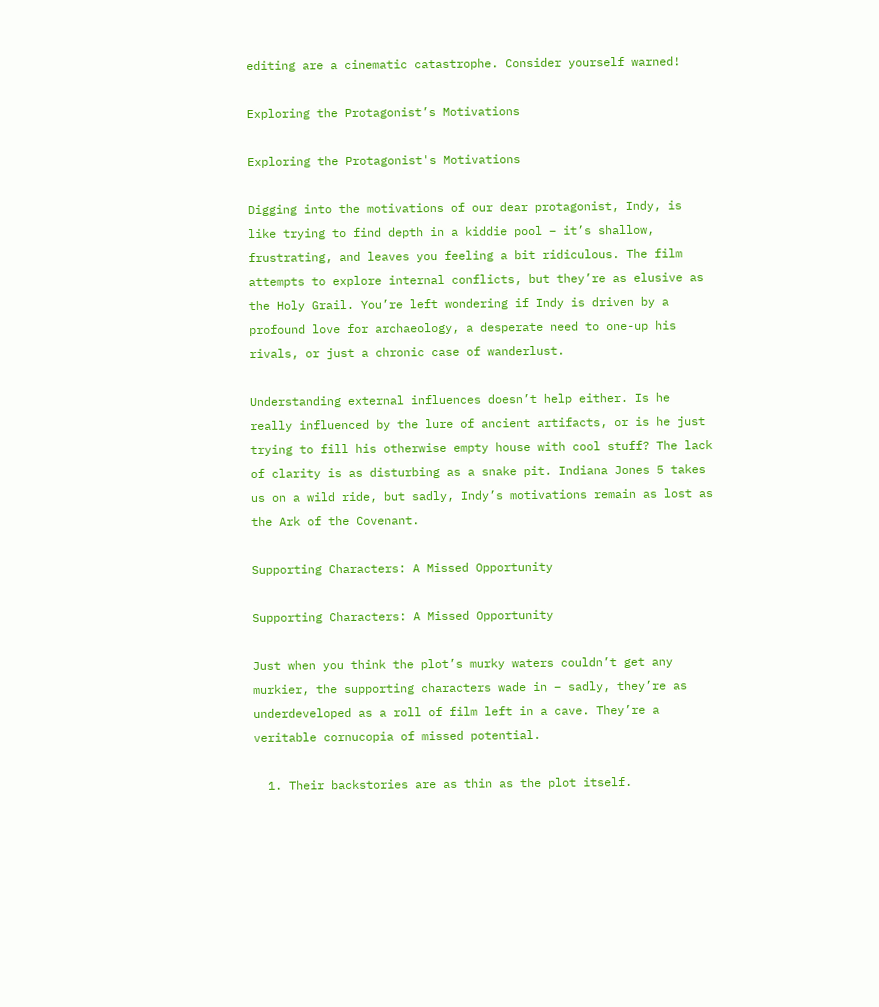editing are a cinematic catastrophe. Consider yourself warned!

Exploring the Protagonist’s Motivations

Exploring the Protagonist's Motivations

Digging into the motivations of our dear protagonist, Indy, is like trying to find depth in a kiddie pool – it’s shallow, frustrating, and leaves you feeling a bit ridiculous. The film attempts to explore internal conflicts, but they’re as elusive as the Holy Grail. You’re left wondering if Indy is driven by a profound love for archaeology, a desperate need to one-up his rivals, or just a chronic case of wanderlust.

Understanding external influences doesn’t help either. Is he really influenced by the lure of ancient artifacts, or is he just trying to fill his otherwise empty house with cool stuff? The lack of clarity is as disturbing as a snake pit. Indiana Jones 5 takes us on a wild ride, but sadly, Indy’s motivations remain as lost as the Ark of the Covenant.

Supporting Characters: A Missed Opportunity

Supporting Characters: A Missed Opportunity

Just when you think the plot’s murky waters couldn’t get any murkier, the supporting characters wade in – sadly, they’re as underdeveloped as a roll of film left in a cave. They’re a veritable cornucopia of missed potential.

  1. Their backstories are as thin as the plot itself.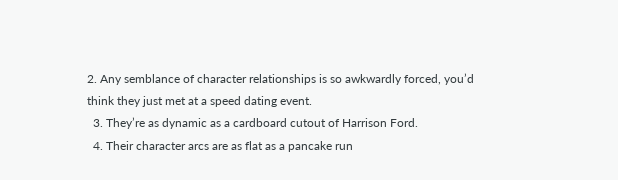2. Any semblance of character relationships is so awkwardly forced, you’d think they just met at a speed dating event.
  3. They’re as dynamic as a cardboard cutout of Harrison Ford.
  4. Their character arcs are as flat as a pancake run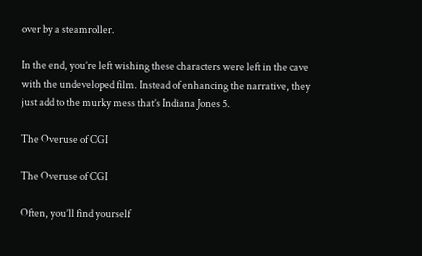over by a steamroller.

In the end, you’re left wishing these characters were left in the cave with the undeveloped film. Instead of enhancing the narrative, they just add to the murky mess that’s Indiana Jones 5.

The Overuse of CGI

The Overuse of CGI

Often, you’ll find yourself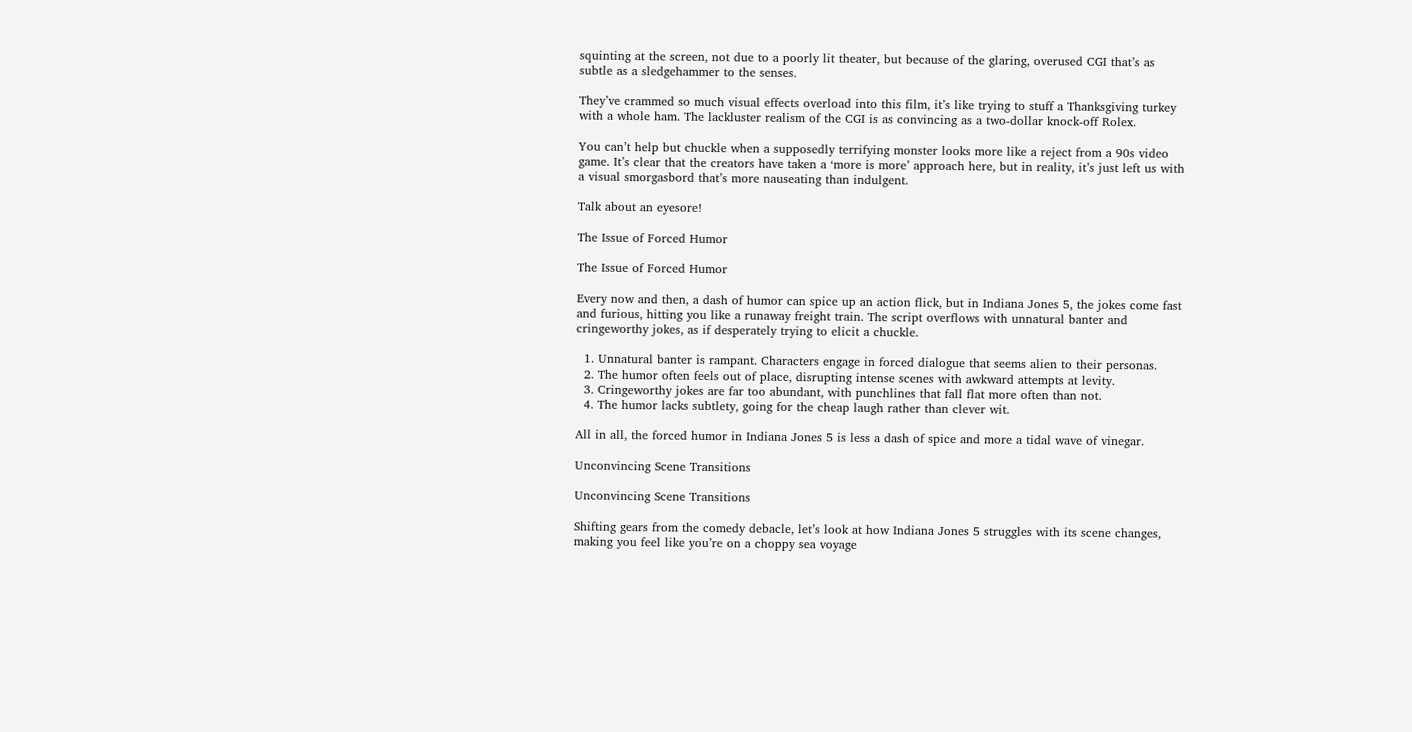squinting at the screen, not due to a poorly lit theater, but because of the glaring, overused CGI that’s as subtle as a sledgehammer to the senses.

They’ve crammed so much visual effects overload into this film, it’s like trying to stuff a Thanksgiving turkey with a whole ham. The lackluster realism of the CGI is as convincing as a two-dollar knock-off Rolex.

You can’t help but chuckle when a supposedly terrifying monster looks more like a reject from a 90s video game. It’s clear that the creators have taken a ‘more is more’ approach here, but in reality, it’s just left us with a visual smorgasbord that’s more nauseating than indulgent.

Talk about an eyesore!

The Issue of Forced Humor

The Issue of Forced Humor

Every now and then, a dash of humor can spice up an action flick, but in Indiana Jones 5, the jokes come fast and furious, hitting you like a runaway freight train. The script overflows with unnatural banter and cringeworthy jokes, as if desperately trying to elicit a chuckle.

  1. Unnatural banter is rampant. Characters engage in forced dialogue that seems alien to their personas.
  2. The humor often feels out of place, disrupting intense scenes with awkward attempts at levity.
  3. Cringeworthy jokes are far too abundant, with punchlines that fall flat more often than not.
  4. The humor lacks subtlety, going for the cheap laugh rather than clever wit.

All in all, the forced humor in Indiana Jones 5 is less a dash of spice and more a tidal wave of vinegar.

Unconvincing Scene Transitions

Unconvincing Scene Transitions

Shifting gears from the comedy debacle, let’s look at how Indiana Jones 5 struggles with its scene changes, making you feel like you’re on a choppy sea voyage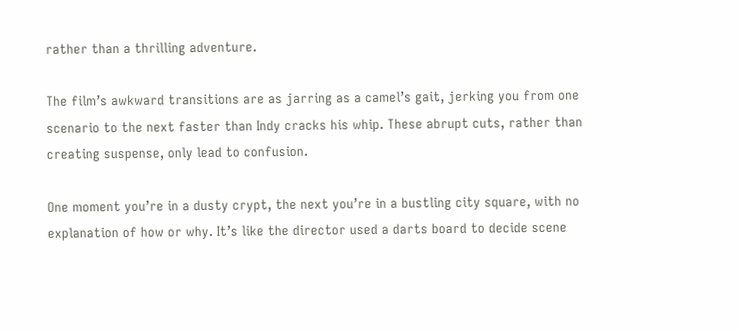rather than a thrilling adventure.

The film’s awkward transitions are as jarring as a camel’s gait, jerking you from one scenario to the next faster than Indy cracks his whip. These abrupt cuts, rather than creating suspense, only lead to confusion.

One moment you’re in a dusty crypt, the next you’re in a bustling city square, with no explanation of how or why. It’s like the director used a darts board to decide scene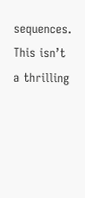sequences. This isn’t a thrilling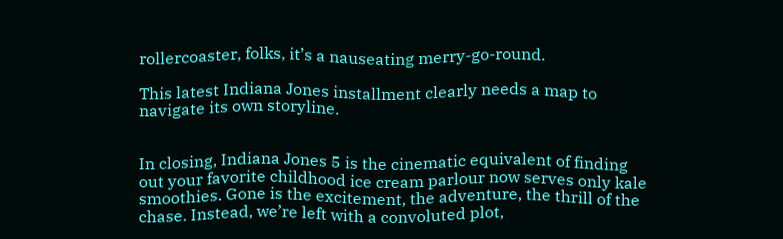rollercoaster, folks, it’s a nauseating merry-go-round.

This latest Indiana Jones installment clearly needs a map to navigate its own storyline.


In closing, Indiana Jones 5 is the cinematic equivalent of finding out your favorite childhood ice cream parlour now serves only kale smoothies. Gone is the excitement, the adventure, the thrill of the chase. Instead, we’re left with a convoluted plot,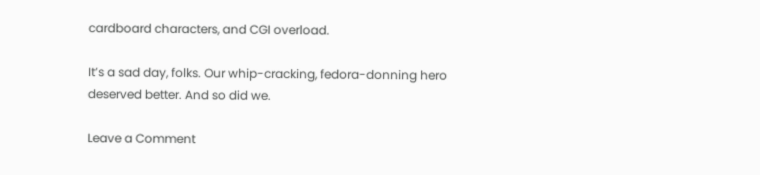cardboard characters, and CGI overload.

It’s a sad day, folks. Our whip-cracking, fedora-donning hero deserved better. And so did we.

Leave a Comment